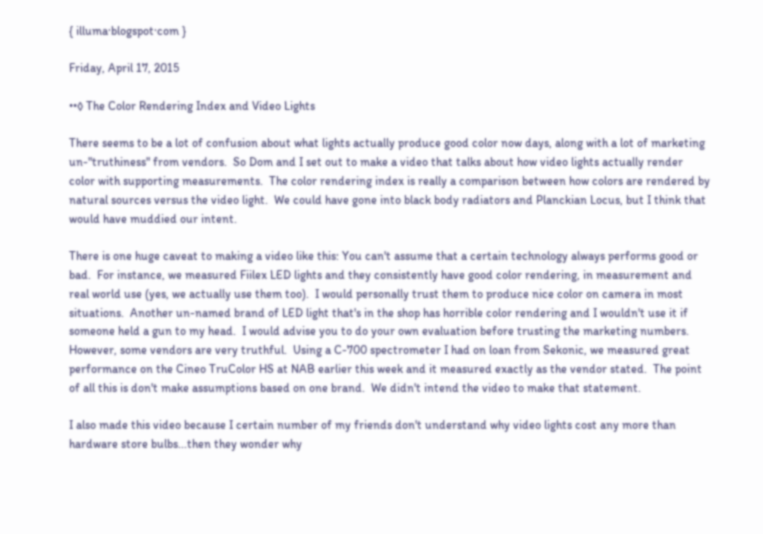{ illuma·blogspot·com }

Friday, April 17, 2015

••◊ The Color Rendering Index and Video Lights

There seems to be a lot of confusion about what lights actually produce good color now days, along with a lot of marketing un-"truthiness" from vendors.  So Dom and I set out to make a video that talks about how video lights actually render color with supporting measurements.  The color rendering index is really a comparison between how colors are rendered by natural sources versus the video light.  We could have gone into black body radiators and Planckian Locus, but I think that would have muddied our intent.

There is one huge caveat to making a video like this: You can't assume that a certain technology always performs good or bad.  For instance, we measured Fiilex LED lights and they consistently have good color rendering, in measurement and real world use (yes, we actually use them too).  I would personally trust them to produce nice color on camera in most situations.  Another un-named brand of LED light that's in the shop has horrible color rendering and I wouldn't use it if someone held a gun to my head.  I would advise you to do your own evaluation before trusting the marketing numbers.  However, some vendors are very truthful.  Using a C-700 spectrometer I had on loan from Sekonic, we measured great performance on the Cineo TruColor HS at NAB earlier this week and it measured exactly as the vendor stated.  The point of all this is don't make assumptions based on one brand.  We didn't intend the video to make that statement.

I also made this video because I certain number of my friends don't understand why video lights cost any more than hardware store bulbs...then they wonder why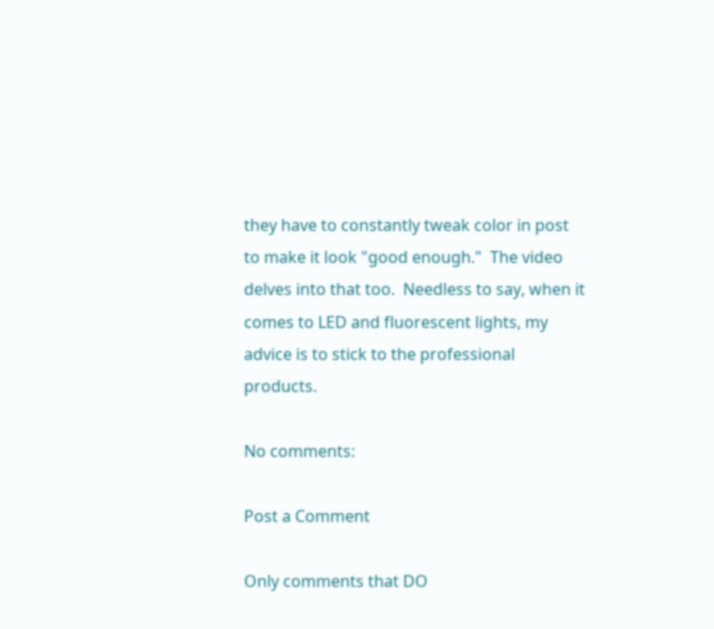they have to constantly tweak color in post to make it look "good enough."  The video delves into that too.  Needless to say, when it comes to LED and fluorescent lights, my advice is to stick to the professional products.

No comments:

Post a Comment

Only comments that DO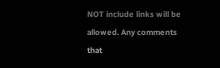NOT include links will be allowed. Any comments that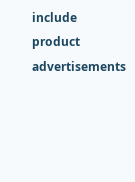include product advertisements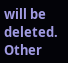will be deleted. Other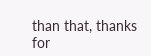than that, thanks for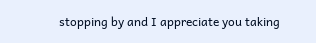stopping by and I appreciate you taking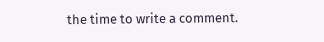the time to write a comment.